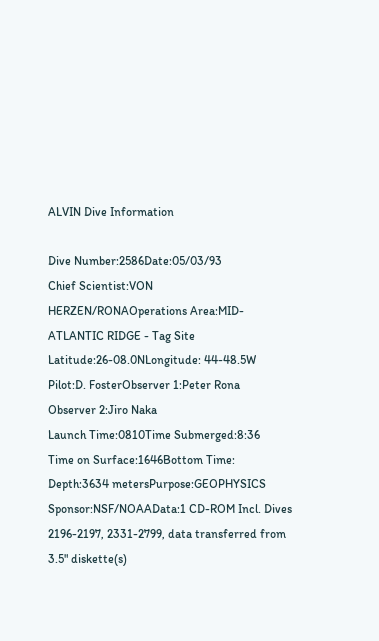ALVIN Dive Information

Dive Number:2586Date:05/03/93
Chief Scientist:VON HERZEN/RONAOperations Area:MID-ATLANTIC RIDGE - Tag Site
Latitude:26-08.0NLongitude: 44-48.5W
Pilot:D. FosterObserver 1:Peter Rona
Observer 2:Jiro Naka
Launch Time:0810Time Submerged:8:36
Time on Surface:1646Bottom Time:
Depth:3634 metersPurpose:GEOPHYSICS
Sponsor:NSF/NOAAData:1 CD-ROM Incl. Dives 2196-2197, 2331-2799, data transferred from 3.5" diskette(s)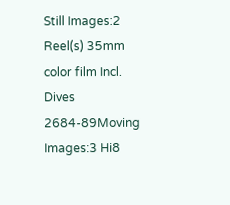Still Images:2 Reel(s) 35mm color film Incl. Dives 2684-89Moving Images:3 Hi8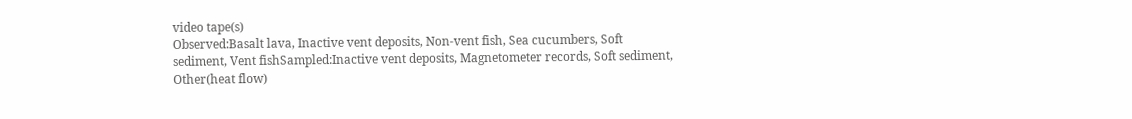video tape(s)
Observed:Basalt lava, Inactive vent deposits, Non-vent fish, Sea cucumbers, Soft sediment, Vent fishSampled:Inactive vent deposits, Magnetometer records, Soft sediment, Other(heat flow)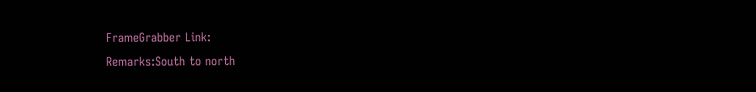FrameGrabber Link:
Remarks:South to north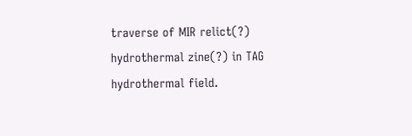traverse of MIR relict(?) hydrothermal zine(?) in TAG hydrothermal field.